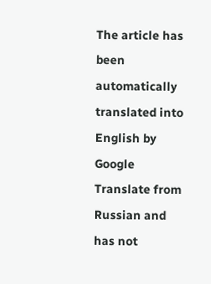The article has been automatically translated into English by Google Translate from Russian and has not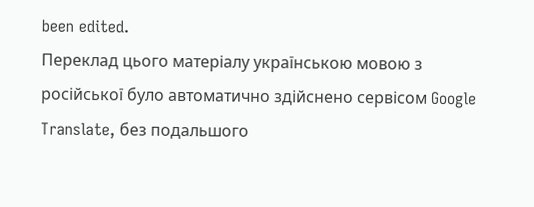been edited.
Переклад цього матеріалу українською мовою з російської було автоматично здійснено сервісом Google Translate, без подальшого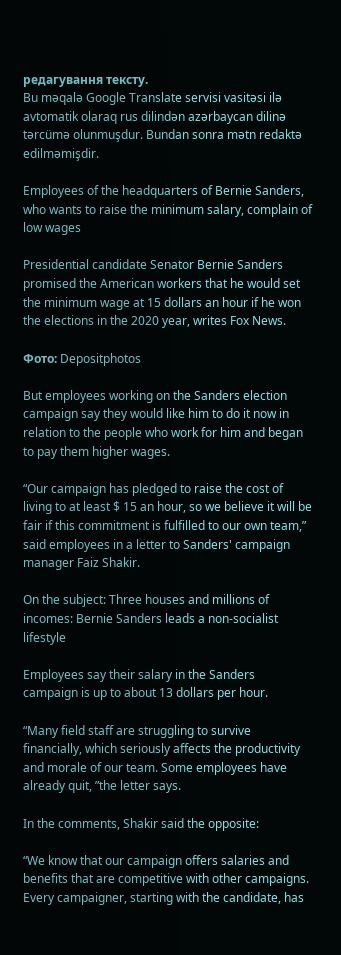редагування тексту.
Bu məqalə Google Translate servisi vasitəsi ilə avtomatik olaraq rus dilindən azərbaycan dilinə tərcümə olunmuşdur. Bundan sonra mətn redaktə edilməmişdir.

Employees of the headquarters of Bernie Sanders, who wants to raise the minimum salary, complain of low wages

Presidential candidate Senator Bernie Sanders promised the American workers that he would set the minimum wage at 15 dollars an hour if he won the elections in the 2020 year, writes Fox News.

Фото: Depositphotos

But employees working on the Sanders election campaign say they would like him to do it now in relation to the people who work for him and began to pay them higher wages.

“Our campaign has pledged to raise the cost of living to at least $ 15 an hour, so we believe it will be fair if this commitment is fulfilled to our own team,” said employees in a letter to Sanders' campaign manager Faiz Shakir.

On the subject: Three houses and millions of incomes: Bernie Sanders leads a non-socialist lifestyle

Employees say their salary in the Sanders campaign is up to about 13 dollars per hour.

“Many field staff are struggling to survive financially, which seriously affects the productivity and morale of our team. Some employees have already quit, ”the letter says.

In the comments, Shakir said the opposite:

“We know that our campaign offers salaries and benefits that are competitive with other campaigns. Every campaigner, starting with the candidate, has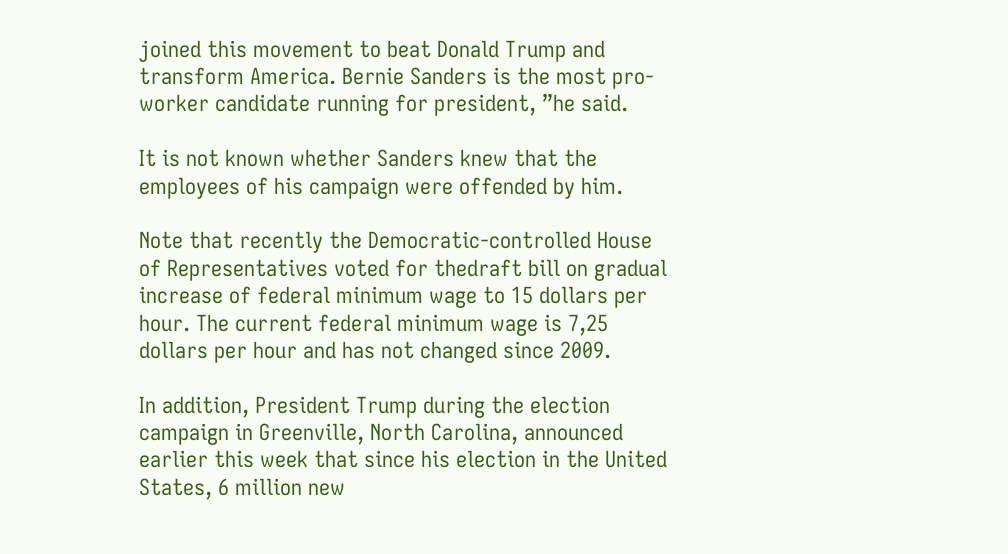joined this movement to beat Donald Trump and transform America. Bernie Sanders is the most pro-worker candidate running for president, ”he said.

It is not known whether Sanders knew that the employees of his campaign were offended by him.

Note that recently the Democratic-controlled House of Representatives voted for thedraft bill on gradual increase of federal minimum wage to 15 dollars per hour. The current federal minimum wage is 7,25 dollars per hour and has not changed since 2009.

In addition, President Trump during the election campaign in Greenville, North Carolina, announced earlier this week that since his election in the United States, 6 million new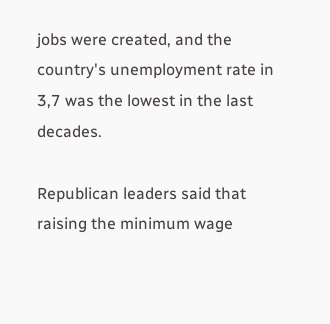jobs were created, and the country's unemployment rate in 3,7 was the lowest in the last decades.

Republican leaders said that raising the minimum wage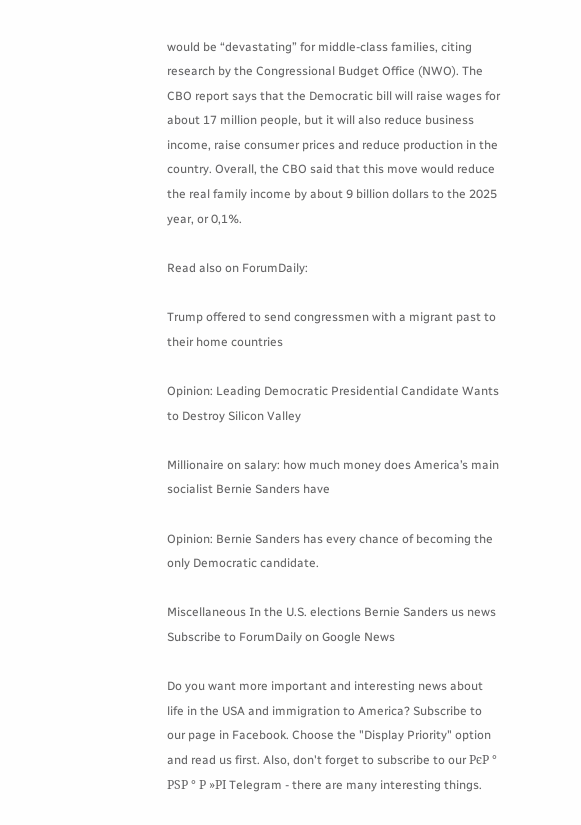would be “devastating” for middle-class families, citing research by the Congressional Budget Office (NWO). The CBO report says that the Democratic bill will raise wages for about 17 million people, but it will also reduce business income, raise consumer prices and reduce production in the country. Overall, the CBO said that this move would reduce the real family income by about 9 billion dollars to the 2025 year, or 0,1%.

Read also on ForumDaily:

Trump offered to send congressmen with a migrant past to their home countries

Opinion: Leading Democratic Presidential Candidate Wants to Destroy Silicon Valley

Millionaire on salary: how much money does America’s main socialist Bernie Sanders have

Opinion: Bernie Sanders has every chance of becoming the only Democratic candidate.

Miscellaneous In the U.S. elections Bernie Sanders us news
Subscribe to ForumDaily on Google News

Do you want more important and interesting news about life in the USA and immigration to America? Subscribe to our page in Facebook. Choose the "Display Priority" option and read us first. Also, don't forget to subscribe to our РєР ° РЅР ° Р »РІ Telegram - there are many interesting things.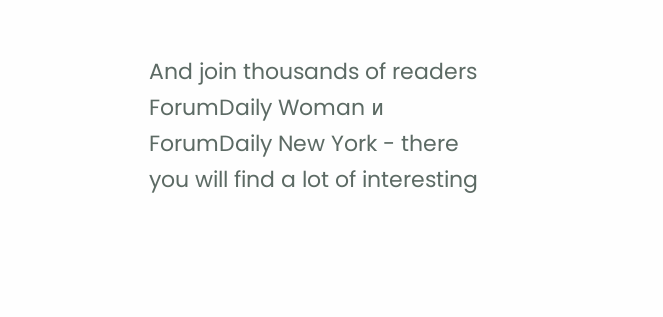And join thousands of readers ForumDaily Woman и ForumDaily New York - there you will find a lot of interesting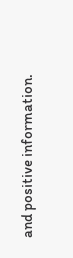and positive information.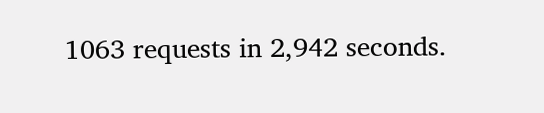1063 requests in 2,942 seconds.